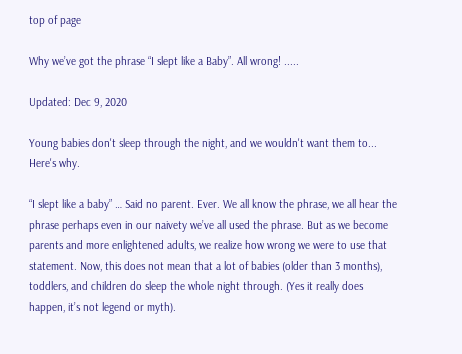top of page

Why we’ve got the phrase “I slept like a Baby”. All wrong! .....

Updated: Dec 9, 2020

Young babies don't sleep through the night, and we wouldn't want them to... Here's why.

“I slept like a baby” … Said no parent. Ever. We all know the phrase, we all hear the phrase perhaps even in our naivety we’ve all used the phrase. But as we become parents and more enlightened adults, we realize how wrong we were to use that statement. Now, this does not mean that a lot of babies (older than 3 months), toddlers, and children do sleep the whole night through. (Yes it really does happen, it’s not legend or myth).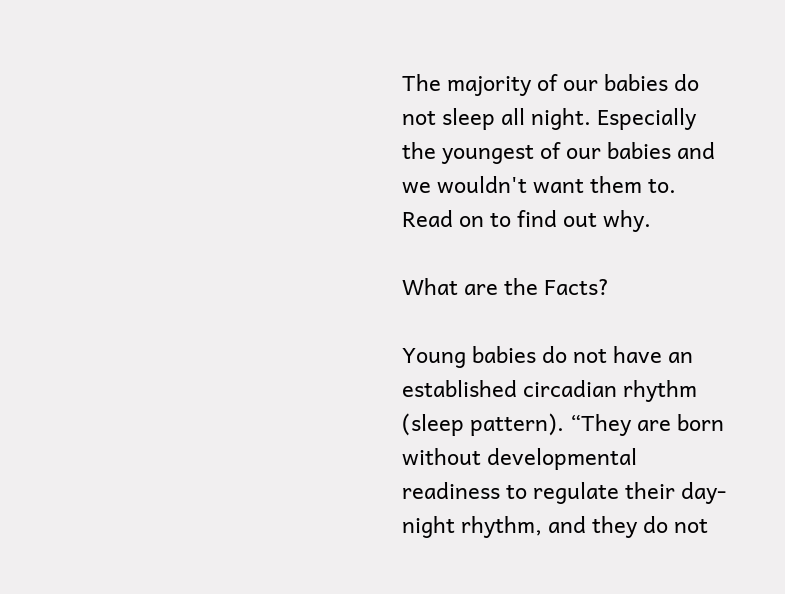The majority of our babies do not sleep all night. Especially the youngest of our babies and we wouldn't want them to. Read on to find out why.

What are the Facts?

Young babies do not have an established circadian rhythm (sleep pattern). “They are born without developmental readiness to regulate their day-night rhythm, and they do not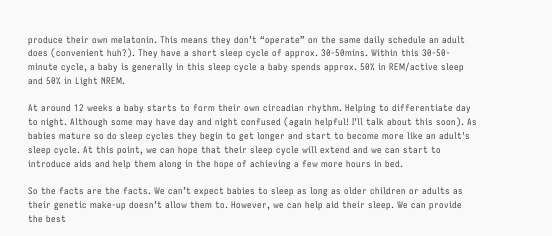produce their own melatonin. This means they don’t “operate” on the same daily schedule an adult does (convenient huh?). They have a short sleep cycle of approx. 30-50mins. Within this 30-50-minute cycle, a baby is generally in this sleep cycle a baby spends approx. 50% in REM/active sleep and 50% in Light NREM.

At around 12 weeks a baby starts to form their own circadian rhythm. Helping to differentiate day to night. Although some may have day and night confused (again helpful! I'll talk about this soon). As babies mature so do sleep cycles they begin to get longer and start to become more like an adult's sleep cycle. At this point, we can hope that their sleep cycle will extend and we can start to introduce aids and help them along in the hope of achieving a few more hours in bed.

So the facts are the facts. We can’t expect babies to sleep as long as older children or adults as their genetic make-up doesn’t allow them to. However, we can help aid their sleep. We can provide the best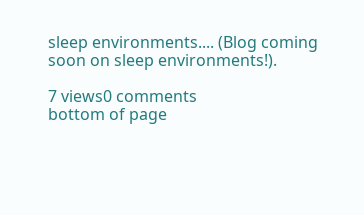sleep environments.... (Blog coming soon on sleep environments!).

7 views0 comments
bottom of page